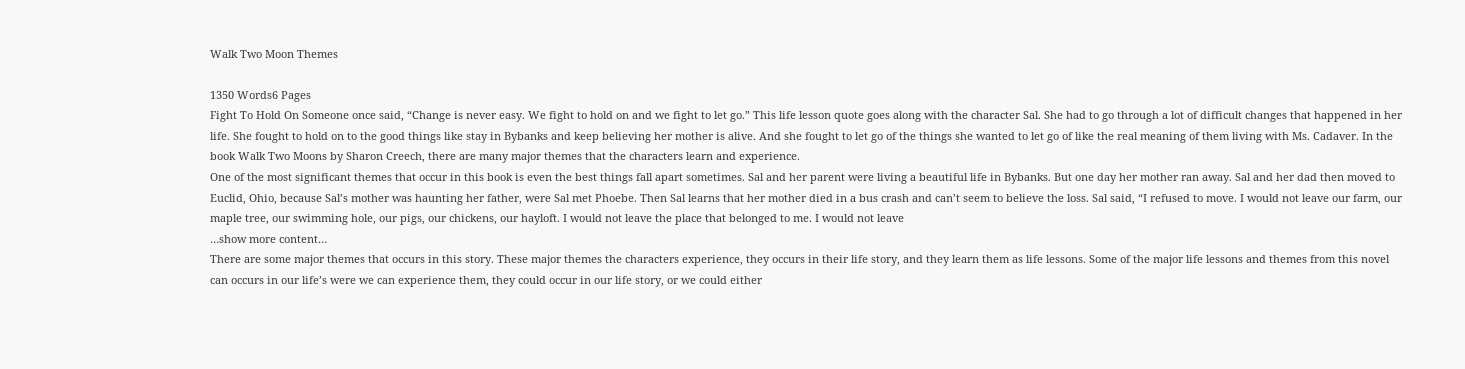Walk Two Moon Themes

1350 Words6 Pages
Fight To Hold On Someone once said, “Change is never easy. We fight to hold on and we fight to let go.” This life lesson quote goes along with the character Sal. She had to go through a lot of difficult changes that happened in her life. She fought to hold on to the good things like stay in Bybanks and keep believing her mother is alive. And she fought to let go of the things she wanted to let go of like the real meaning of them living with Ms. Cadaver. In the book Walk Two Moons by Sharon Creech, there are many major themes that the characters learn and experience.
One of the most significant themes that occur in this book is even the best things fall apart sometimes. Sal and her parent were living a beautiful life in Bybanks. But one day her mother ran away. Sal and her dad then moved to Euclid, Ohio, because Sal’s mother was haunting her father, were Sal met Phoebe. Then Sal learns that her mother died in a bus crash and can’t seem to believe the loss. Sal said, “I refused to move. I would not leave our farm, our maple tree, our swimming hole, our pigs, our chickens, our hayloft. I would not leave the place that belonged to me. I would not leave
…show more content…
There are some major themes that occurs in this story. These major themes the characters experience, they occurs in their life story, and they learn them as life lessons. Some of the major life lessons and themes from this novel can occurs in our life’s were we can experience them, they could occur in our life story, or we could either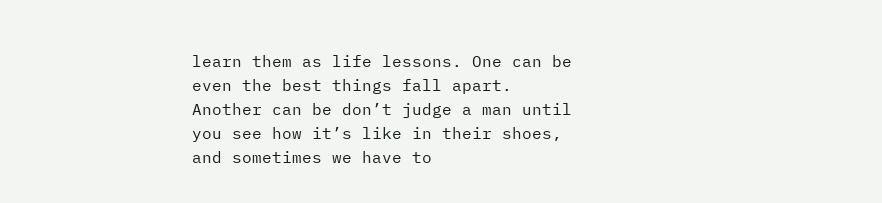learn them as life lessons. One can be even the best things fall apart. Another can be don’t judge a man until you see how it’s like in their shoes, and sometimes we have to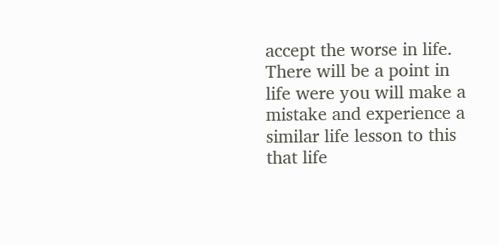accept the worse in life. There will be a point in life were you will make a mistake and experience a similar life lesson to this that life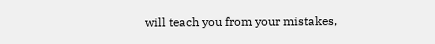will teach you from your mistakes,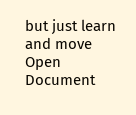but just learn and move
Open Document